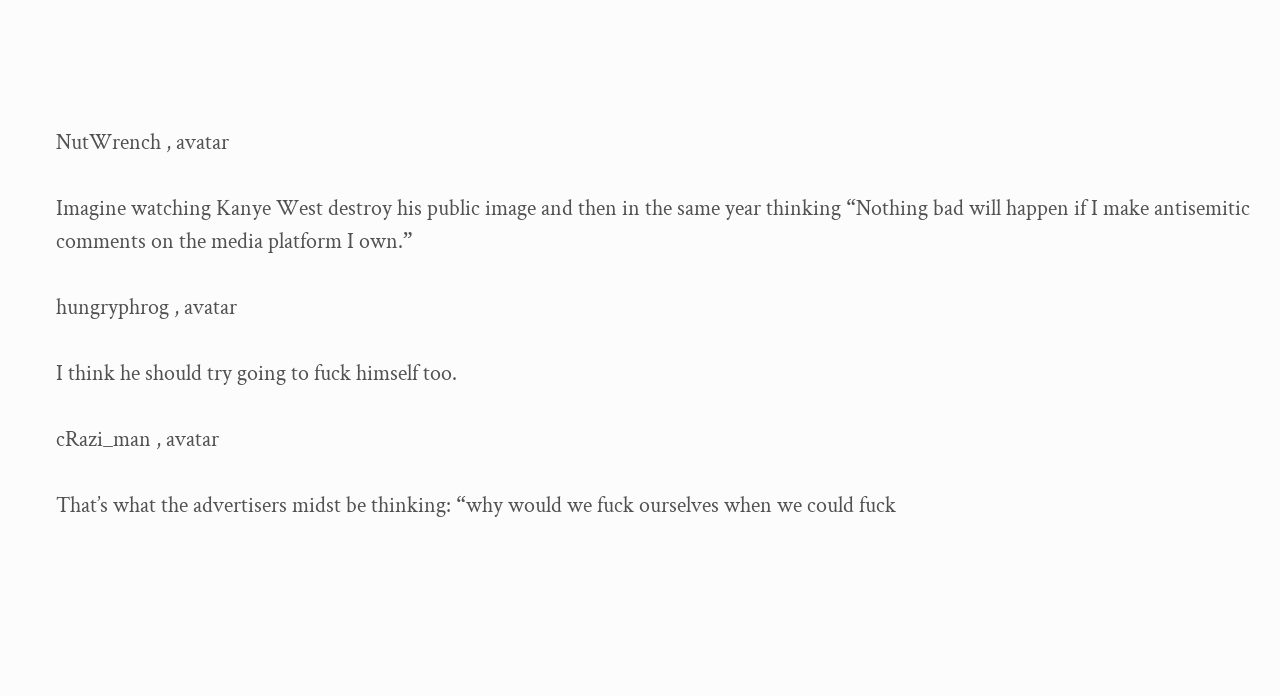NutWrench , avatar

Imagine watching Kanye West destroy his public image and then in the same year thinking “Nothing bad will happen if I make antisemitic comments on the media platform I own.”

hungryphrog , avatar

I think he should try going to fuck himself too.

cRazi_man , avatar

That’s what the advertisers midst be thinking: “why would we fuck ourselves when we could fuck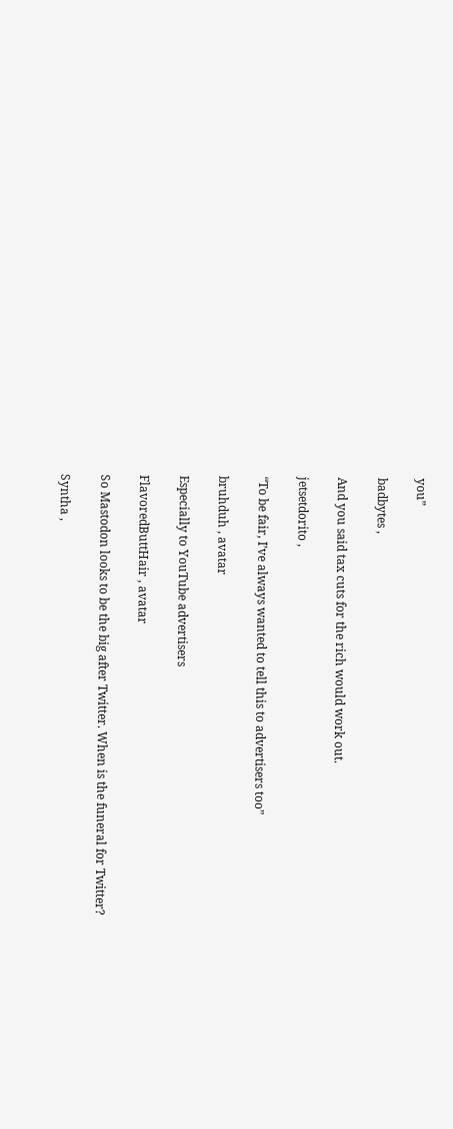you”

badbytes ,

And you said tax cuts for the rich would work out.

jetsetdorito ,

“To be fair, I’ve always wanted to tell this to advertisers too”

bruhduh , avatar

Especially to YouTube advertisers

FlavoredButtHair , avatar

So Mastodon looks to be the big after Twitter. When is the funeral for Twitter?

Syntha ,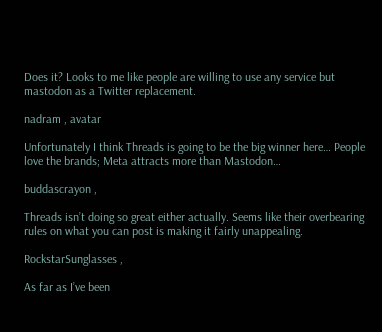Does it? Looks to me like people are willing to use any service but mastodon as a Twitter replacement.

nadram , avatar

Unfortunately I think Threads is going to be the big winner here… People love the brands; Meta attracts more than Mastodon…

buddascrayon ,

Threads isn’t doing so great either actually. Seems like their overbearing rules on what you can post is making it fairly unappealing.

RockstarSunglasses ,

As far as I’ve been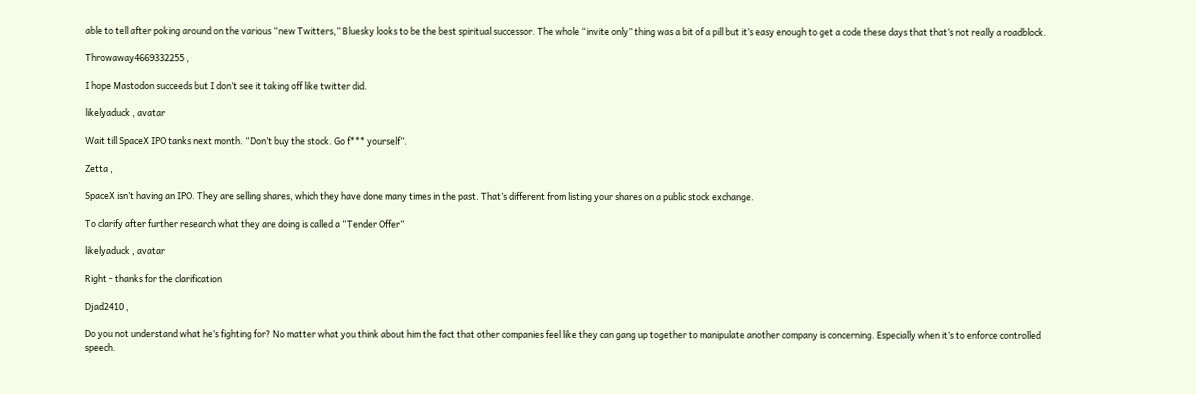able to tell after poking around on the various “new Twitters,” Bluesky looks to be the best spiritual successor. The whole “invite only” thing was a bit of a pill but it’s easy enough to get a code these days that that’s not really a roadblock.

Throwaway4669332255 ,

I hope Mastodon succeeds but I don’t see it taking off like twitter did.

likelyaduck , avatar

Wait till SpaceX IPO tanks next month. “Don’t buy the stock. Go f*** yourself”.

Zetta ,

SpaceX isn’t having an IPO. They are selling shares, which they have done many times in the past. That’s different from listing your shares on a public stock exchange.

To clarify after further research what they are doing is called a “Tender Offer”

likelyaduck , avatar

Right - thanks for the clarification

Djad2410 ,

Do you not understand what he’s fighting for? No matter what you think about him the fact that other companies feel like they can gang up together to manipulate another company is concerning. Especially when it’s to enforce controlled speech.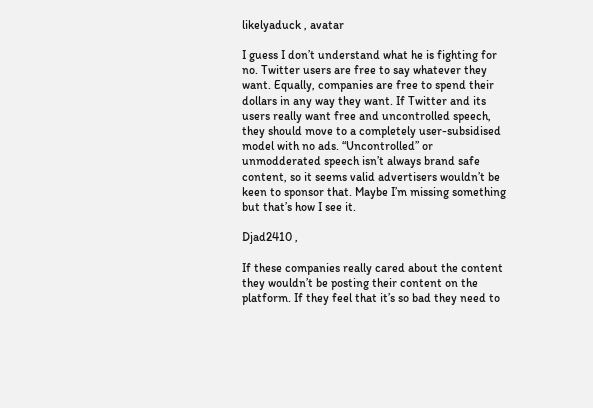likelyaduck , avatar

I guess I don’t understand what he is fighting for no. Twitter users are free to say whatever they want. Equally, companies are free to spend their dollars in any way they want. If Twitter and its users really want free and uncontrolled speech, they should move to a completely user-subsidised model with no ads. “Uncontrolled” or unmodderated speech isn’t always brand safe content, so it seems valid advertisers wouldn’t be keen to sponsor that. Maybe I’m missing something but that’s how I see it.

Djad2410 ,

If these companies really cared about the content they wouldn’t be posting their content on the platform. If they feel that it’s so bad they need to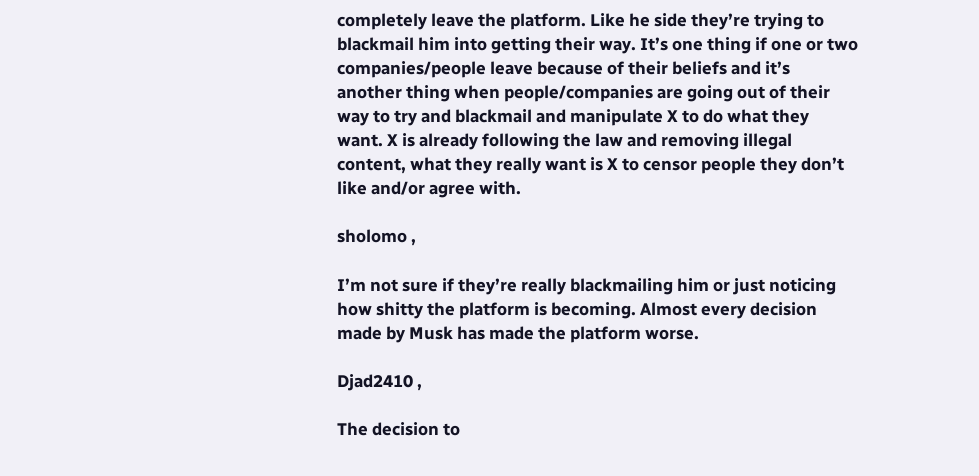completely leave the platform. Like he side they’re trying to blackmail him into getting their way. It’s one thing if one or two companies/people leave because of their beliefs and it’s another thing when people/companies are going out of their way to try and blackmail and manipulate X to do what they want. X is already following the law and removing illegal content, what they really want is X to censor people they don’t like and/or agree with.

sholomo ,

I’m not sure if they’re really blackmailing him or just noticing how shitty the platform is becoming. Almost every decision made by Musk has made the platform worse.

Djad2410 ,

The decision to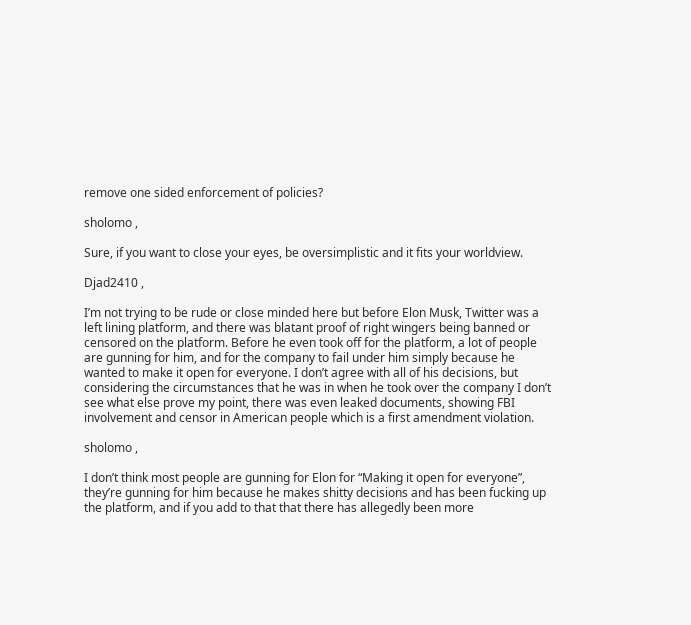remove one sided enforcement of policies?

sholomo ,

Sure, if you want to close your eyes, be oversimplistic and it fits your worldview.

Djad2410 ,

I’m not trying to be rude or close minded here but before Elon Musk, Twitter was a left lining platform, and there was blatant proof of right wingers being banned or censored on the platform. Before he even took off for the platform, a lot of people are gunning for him, and for the company to fail under him simply because he wanted to make it open for everyone. I don’t agree with all of his decisions, but considering the circumstances that he was in when he took over the company I don’t see what else prove my point, there was even leaked documents, showing FBI involvement and censor in American people which is a first amendment violation.

sholomo ,

I don’t think most people are gunning for Elon for “Making it open for everyone”, they’re gunning for him because he makes shitty decisions and has been fucking up the platform, and if you add to that that there has allegedly been more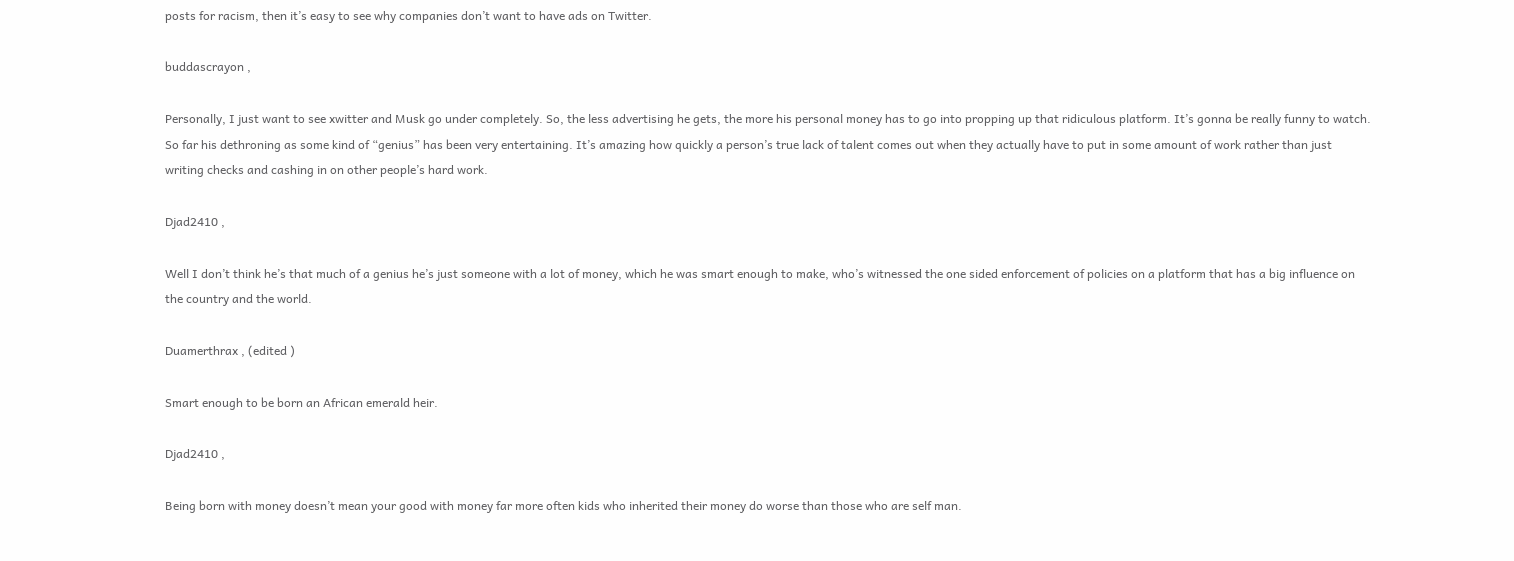posts for racism, then it’s easy to see why companies don’t want to have ads on Twitter.

buddascrayon ,

Personally, I just want to see xwitter and Musk go under completely. So, the less advertising he gets, the more his personal money has to go into propping up that ridiculous platform. It’s gonna be really funny to watch. So far his dethroning as some kind of “genius” has been very entertaining. It’s amazing how quickly a person’s true lack of talent comes out when they actually have to put in some amount of work rather than just writing checks and cashing in on other people’s hard work.

Djad2410 ,

Well I don’t think he’s that much of a genius he’s just someone with a lot of money, which he was smart enough to make, who’s witnessed the one sided enforcement of policies on a platform that has a big influence on the country and the world.

Duamerthrax , (edited )

Smart enough to be born an African emerald heir.

Djad2410 ,

Being born with money doesn’t mean your good with money far more often kids who inherited their money do worse than those who are self man.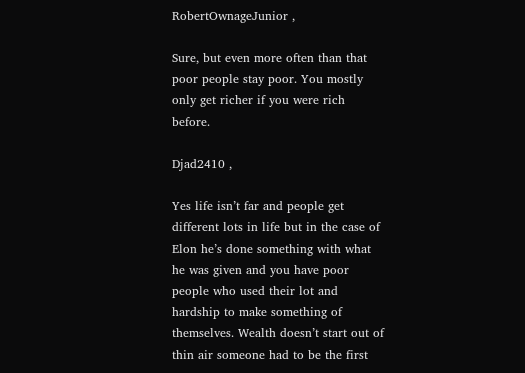RobertOwnageJunior ,

Sure, but even more often than that poor people stay poor. You mostly only get richer if you were rich before.

Djad2410 ,

Yes life isn’t far and people get different lots in life but in the case of Elon he’s done something with what he was given and you have poor people who used their lot and hardship to make something of themselves. Wealth doesn’t start out of thin air someone had to be the first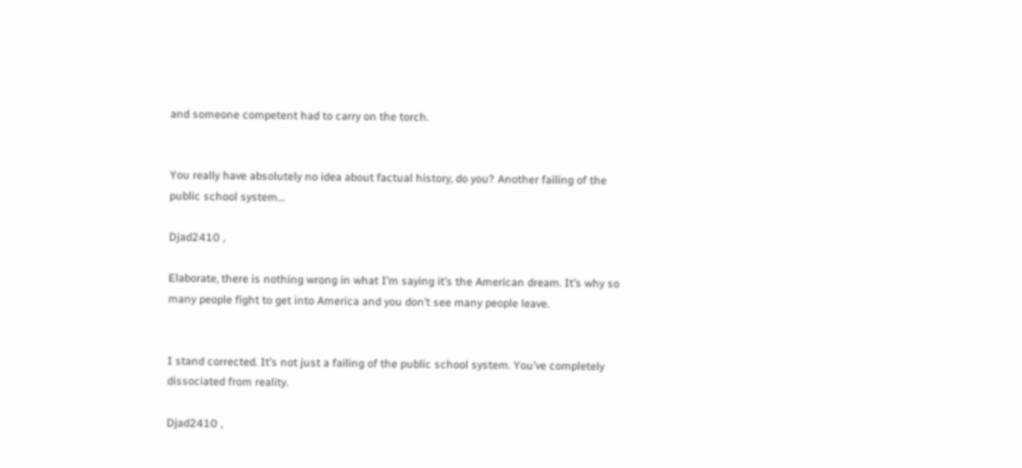and someone competent had to carry on the torch.


You really have absolutely no idea about factual history, do you? Another failing of the public school system…

Djad2410 ,

Elaborate, there is nothing wrong in what I’m saying it’s the American dream. It’s why so many people fight to get into America and you don’t see many people leave.


I stand corrected. It’s not just a failing of the public school system. You’ve completely dissociated from reality.

Djad2410 ,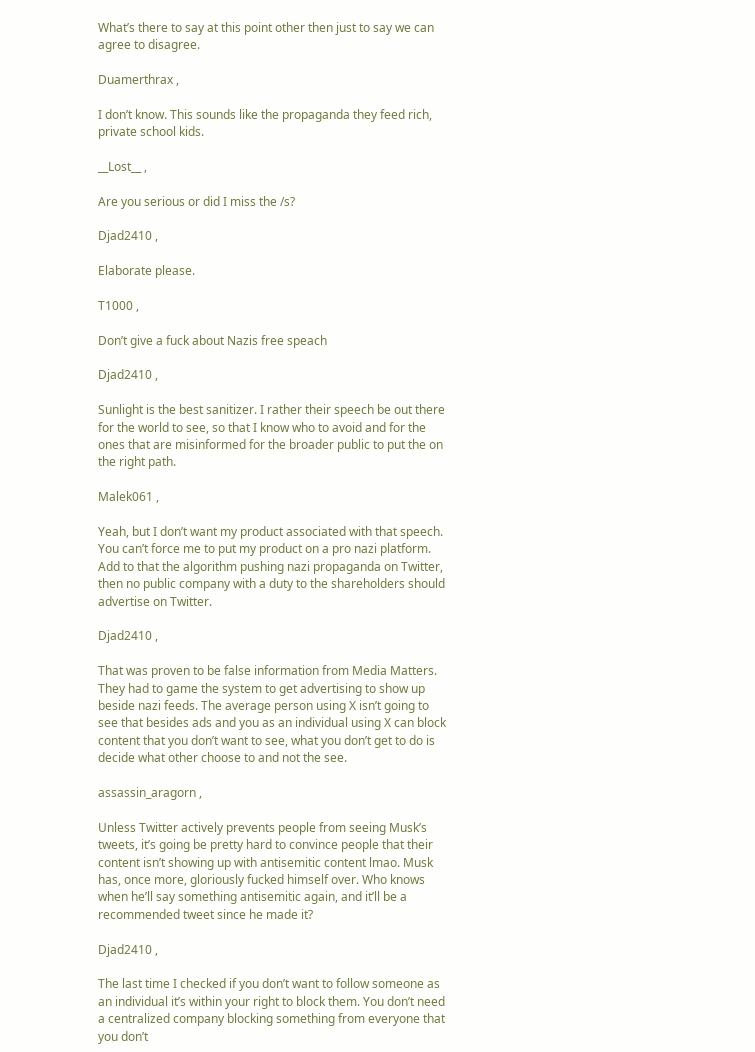What’s there to say at this point other then just to say we can agree to disagree.

Duamerthrax ,

I don’t know. This sounds like the propaganda they feed rich, private school kids.

__Lost__ ,

Are you serious or did I miss the /s?

Djad2410 ,

Elaborate please.

T1000 ,

Don’t give a fuck about Nazis free speach

Djad2410 ,

Sunlight is the best sanitizer. I rather their speech be out there for the world to see, so that I know who to avoid and for the ones that are misinformed for the broader public to put the on the right path.

Malek061 ,

Yeah, but I don’t want my product associated with that speech. You can’t force me to put my product on a pro nazi platform. Add to that the algorithm pushing nazi propaganda on Twitter, then no public company with a duty to the shareholders should advertise on Twitter.

Djad2410 ,

That was proven to be false information from Media Matters. They had to game the system to get advertising to show up beside nazi feeds. The average person using X isn’t going to see that besides ads and you as an individual using X can block content that you don’t want to see, what you don’t get to do is decide what other choose to and not the see.

assassin_aragorn ,

Unless Twitter actively prevents people from seeing Musk’s tweets, it’s going be pretty hard to convince people that their content isn’t showing up with antisemitic content lmao. Musk has, once more, gloriously fucked himself over. Who knows when he’ll say something antisemitic again, and it’ll be a recommended tweet since he made it?

Djad2410 ,

The last time I checked if you don’t want to follow someone as an individual it’s within your right to block them. You don’t need a centralized company blocking something from everyone that you don’t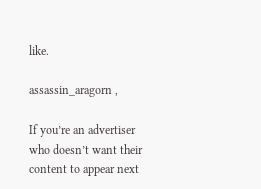like.

assassin_aragorn ,

If you’re an advertiser who doesn’t want their content to appear next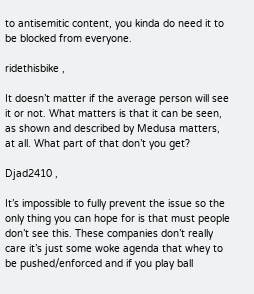to antisemitic content, you kinda do need it to be blocked from everyone.

ridethisbike ,

It doesn’t matter if the average person will see it or not. What matters is that it can be seen, as shown and described by Medusa matters, at all. What part of that don’t you get?

Djad2410 ,

It’s impossible to fully prevent the issue so the only thing you can hope for is that must people don’t see this. These companies don’t really care it’s just some woke agenda that whey to be pushed/enforced and if you play ball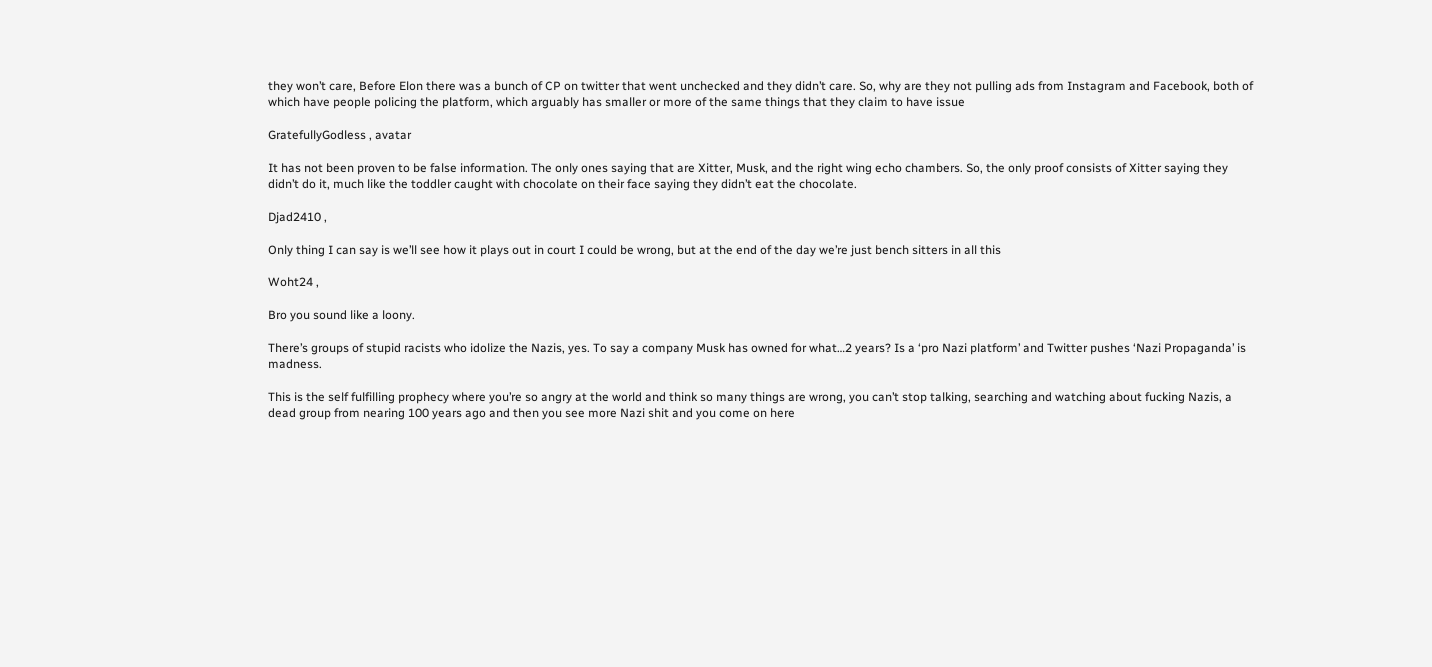they won’t care, Before Elon there was a bunch of CP on twitter that went unchecked and they didn’t care. So, why are they not pulling ads from Instagram and Facebook, both of which have people policing the platform, which arguably has smaller or more of the same things that they claim to have issue

GratefullyGodless , avatar

It has not been proven to be false information. The only ones saying that are Xitter, Musk, and the right wing echo chambers. So, the only proof consists of Xitter saying they didn’t do it, much like the toddler caught with chocolate on their face saying they didn’t eat the chocolate.

Djad2410 ,

Only thing I can say is we’ll see how it plays out in court I could be wrong, but at the end of the day we’re just bench sitters in all this

Woht24 ,

Bro you sound like a loony.

There’s groups of stupid racists who idolize the Nazis, yes. To say a company Musk has owned for what…2 years? Is a ‘pro Nazi platform’ and Twitter pushes ‘Nazi Propaganda’ is madness.

This is the self fulfilling prophecy where you’re so angry at the world and think so many things are wrong, you can’t stop talking, searching and watching about fucking Nazis, a dead group from nearing 100 years ago and then you see more Nazi shit and you come on here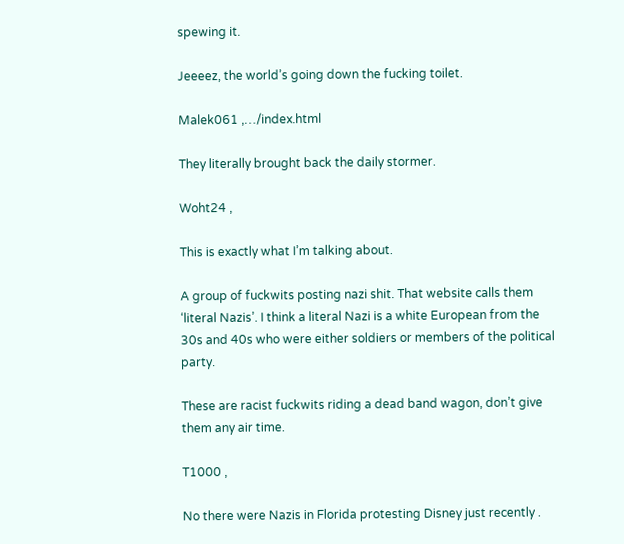spewing it.

Jeeeez, the world’s going down the fucking toilet.

Malek061 ,…/index.html

They literally brought back the daily stormer.

Woht24 ,

This is exactly what I’m talking about.

A group of fuckwits posting nazi shit. That website calls them ‘literal Nazis’. I think a literal Nazi is a white European from the 30s and 40s who were either soldiers or members of the political party.

These are racist fuckwits riding a dead band wagon, don’t give them any air time.

T1000 ,

No there were Nazis in Florida protesting Disney just recently .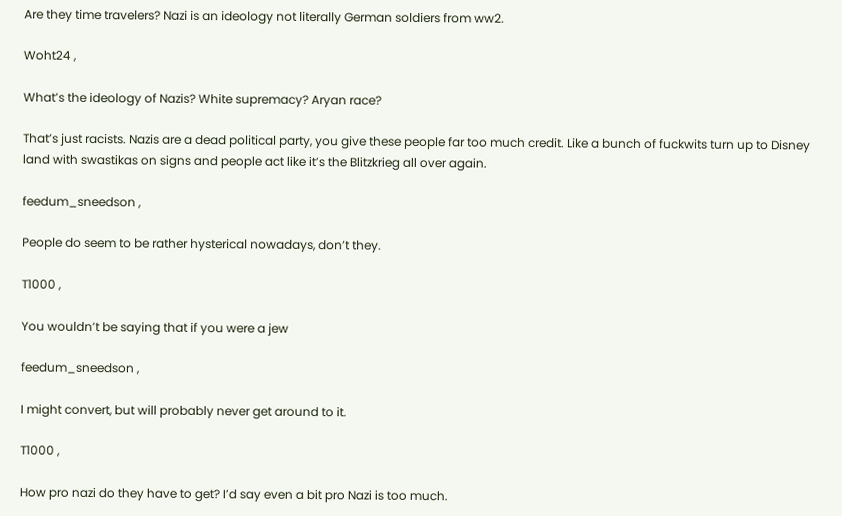Are they time travelers? Nazi is an ideology not literally German soldiers from ww2.

Woht24 ,

What’s the ideology of Nazis? White supremacy? Aryan race?

That’s just racists. Nazis are a dead political party, you give these people far too much credit. Like a bunch of fuckwits turn up to Disney land with swastikas on signs and people act like it’s the Blitzkrieg all over again.

feedum_sneedson ,

People do seem to be rather hysterical nowadays, don’t they.

T1000 ,

You wouldn’t be saying that if you were a jew

feedum_sneedson ,

I might convert, but will probably never get around to it.

T1000 ,

How pro nazi do they have to get? I’d say even a bit pro Nazi is too much.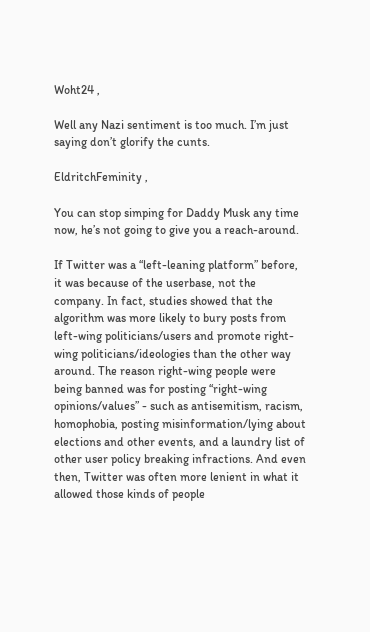Woht24 ,

Well any Nazi sentiment is too much. I’m just saying don’t glorify the cunts.

EldritchFeminity ,

You can stop simping for Daddy Musk any time now, he’s not going to give you a reach-around.

If Twitter was a “left-leaning platform” before, it was because of the userbase, not the company. In fact, studies showed that the algorithm was more likely to bury posts from left-wing politicians/users and promote right-wing politicians/ideologies than the other way around. The reason right-wing people were being banned was for posting “right-wing opinions/values” - such as antisemitism, racism, homophobia, posting misinformation/lying about elections and other events, and a laundry list of other user policy breaking infractions. And even then, Twitter was often more lenient in what it allowed those kinds of people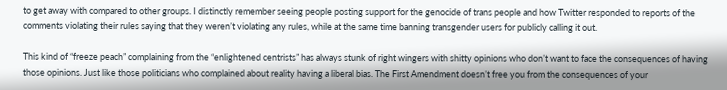to get away with compared to other groups. I distinctly remember seeing people posting support for the genocide of trans people and how Twitter responded to reports of the comments violating their rules saying that they weren’t violating any rules, while at the same time banning transgender users for publicly calling it out.

This kind of “freeze peach” complaining from the “enlightened centrists” has always stunk of right wingers with shitty opinions who don’t want to face the consequences of having those opinions. Just like those politicians who complained about reality having a liberal bias. The First Amendment doesn’t free you from the consequences of your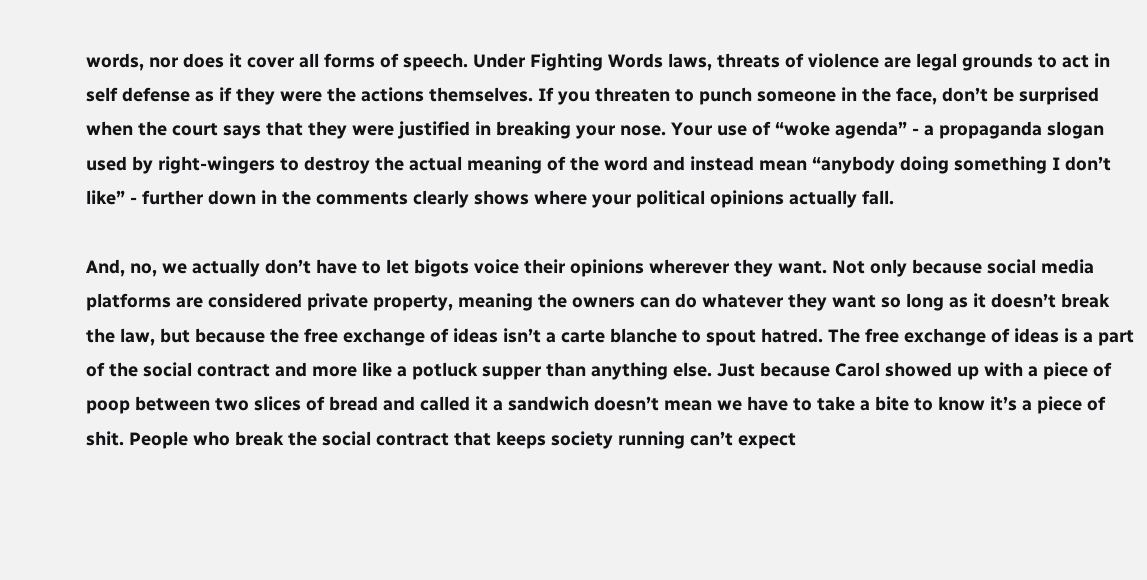words, nor does it cover all forms of speech. Under Fighting Words laws, threats of violence are legal grounds to act in self defense as if they were the actions themselves. If you threaten to punch someone in the face, don’t be surprised when the court says that they were justified in breaking your nose. Your use of “woke agenda” - a propaganda slogan used by right-wingers to destroy the actual meaning of the word and instead mean “anybody doing something I don’t like” - further down in the comments clearly shows where your political opinions actually fall.

And, no, we actually don’t have to let bigots voice their opinions wherever they want. Not only because social media platforms are considered private property, meaning the owners can do whatever they want so long as it doesn’t break the law, but because the free exchange of ideas isn’t a carte blanche to spout hatred. The free exchange of ideas is a part of the social contract and more like a potluck supper than anything else. Just because Carol showed up with a piece of poop between two slices of bread and called it a sandwich doesn’t mean we have to take a bite to know it’s a piece of shit. People who break the social contract that keeps society running can’t expect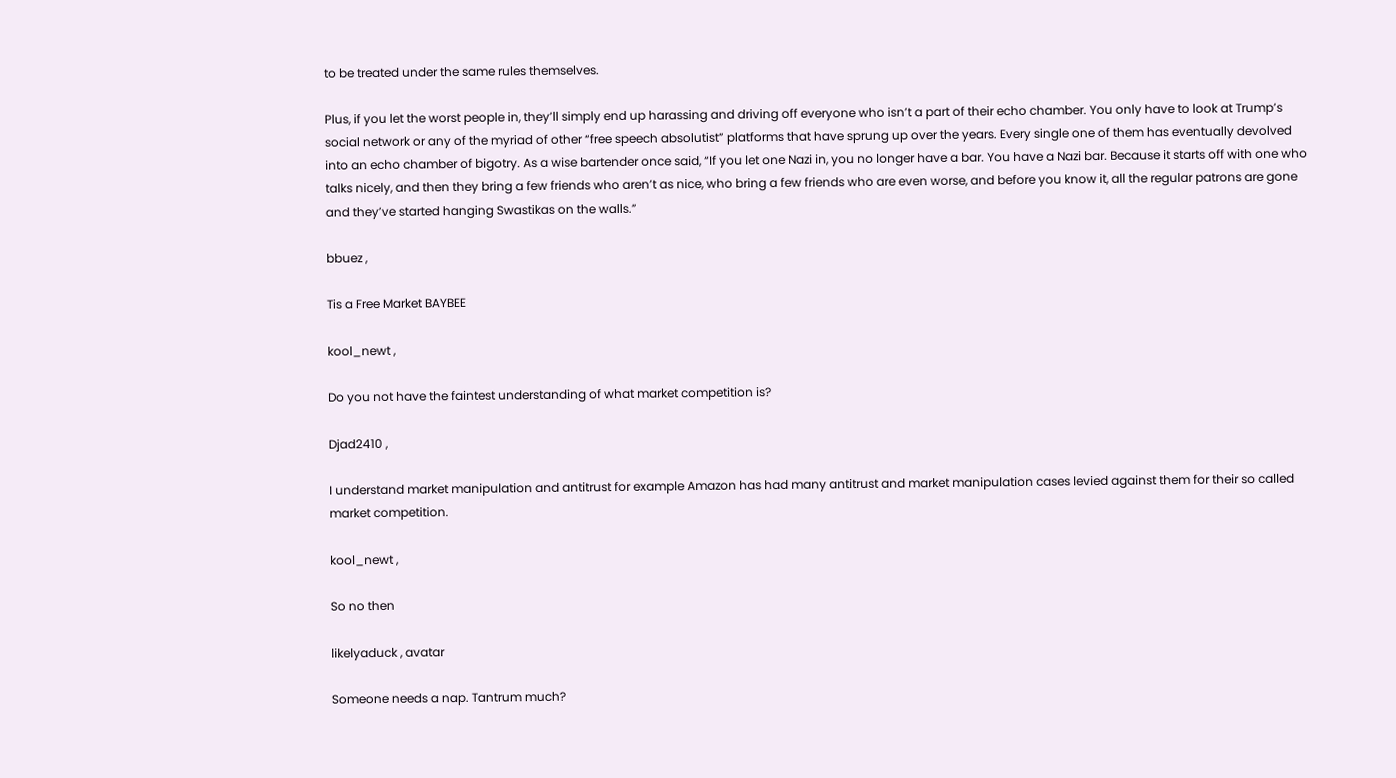to be treated under the same rules themselves.

Plus, if you let the worst people in, they’ll simply end up harassing and driving off everyone who isn’t a part of their echo chamber. You only have to look at Trump’s social network or any of the myriad of other “free speech absolutist” platforms that have sprung up over the years. Every single one of them has eventually devolved into an echo chamber of bigotry. As a wise bartender once said, “If you let one Nazi in, you no longer have a bar. You have a Nazi bar. Because it starts off with one who talks nicely, and then they bring a few friends who aren’t as nice, who bring a few friends who are even worse, and before you know it, all the regular patrons are gone and they’ve started hanging Swastikas on the walls.”

bbuez ,

Tis a Free Market BAYBEE

kool_newt ,

Do you not have the faintest understanding of what market competition is?

Djad2410 ,

I understand market manipulation and antitrust for example Amazon has had many antitrust and market manipulation cases levied against them for their so called market competition.

kool_newt ,

So no then

likelyaduck , avatar

Someone needs a nap. Tantrum much?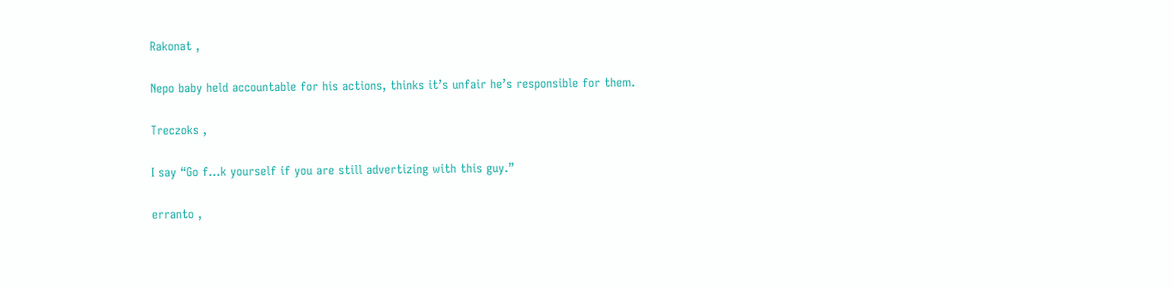Rakonat ,

Nepo baby held accountable for his actions, thinks it’s unfair he’s responsible for them.

Treczoks ,

I say “Go f…k yourself if you are still advertizing with this guy.”

erranto ,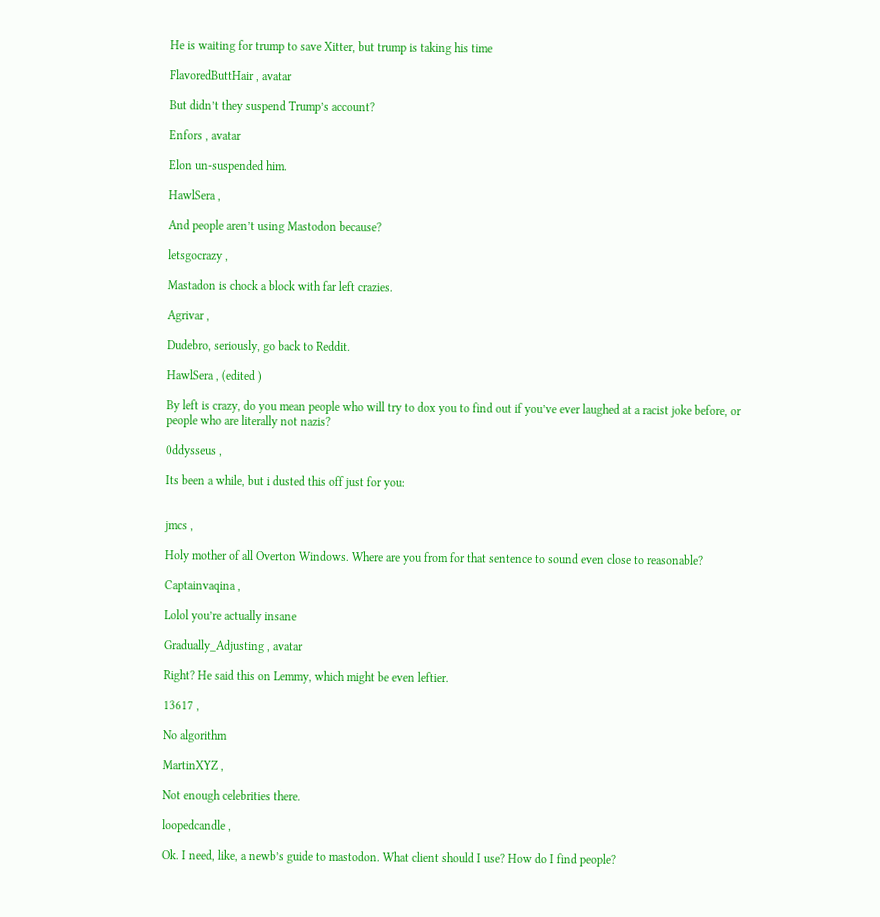He is waiting for trump to save Xitter, but trump is taking his time

FlavoredButtHair , avatar

But didn’t they suspend Trump’s account?

Enfors , avatar

Elon un-suspended him.

HawlSera ,

And people aren’t using Mastodon because?

letsgocrazy ,

Mastadon is chock a block with far left crazies.

Agrivar ,

Dudebro, seriously, go back to Reddit.

HawlSera , (edited )

By left is crazy, do you mean people who will try to dox you to find out if you’ve ever laughed at a racist joke before, or people who are literally not nazis?

0ddysseus ,

Its been a while, but i dusted this off just for you:


jmcs ,

Holy mother of all Overton Windows. Where are you from for that sentence to sound even close to reasonable?

Captainvaqina ,

Lolol you’re actually insane

Gradually_Adjusting , avatar

Right? He said this on Lemmy, which might be even leftier.

13617 ,

No algorithm

MartinXYZ ,

Not enough celebrities there.

loopedcandle ,

Ok. I need, like, a newb’s guide to mastodon. What client should I use? How do I find people?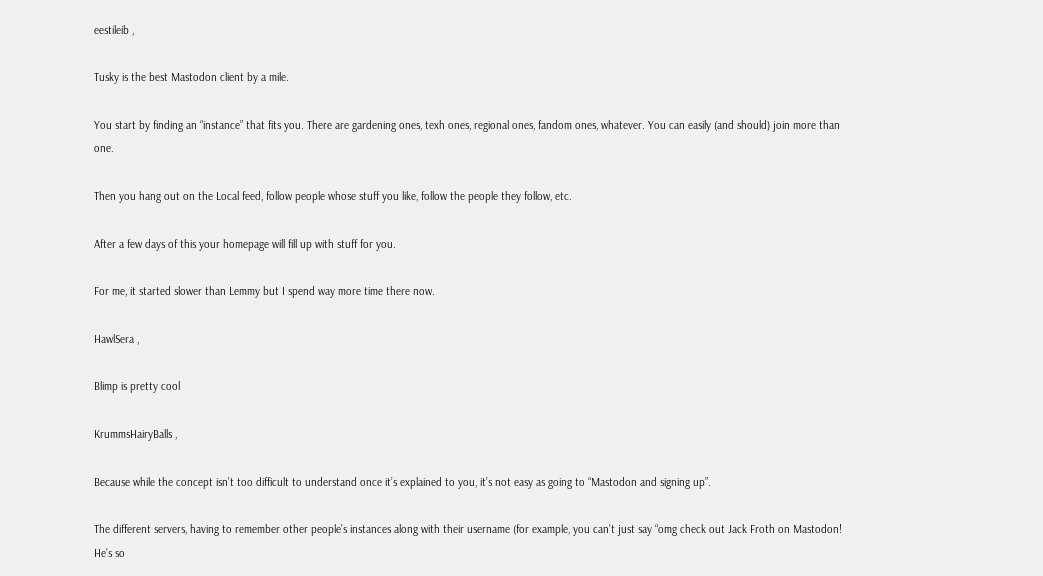eestileib ,

Tusky is the best Mastodon client by a mile.

You start by finding an “instance” that fits you. There are gardening ones, texh ones, regional ones, fandom ones, whatever. You can easily (and should) join more than one.

Then you hang out on the Local feed, follow people whose stuff you like, follow the people they follow, etc.

After a few days of this your homepage will fill up with stuff for you.

For me, it started slower than Lemmy but I spend way more time there now.

HawlSera ,

Blimp is pretty cool

KrummsHairyBalls ,

Because while the concept isn’t too difficult to understand once it’s explained to you, it’s not easy as going to “Mastodon and signing up”.

The different servers, having to remember other people’s instances along with their username (for example, you can’t just say “omg check out Jack Froth on Mastodon! He’s so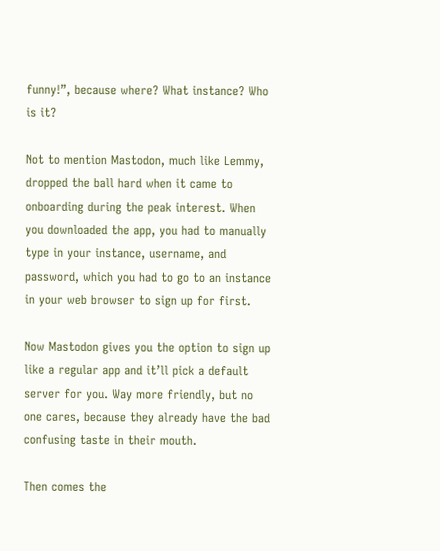funny!”, because where? What instance? Who is it?

Not to mention Mastodon, much like Lemmy, dropped the ball hard when it came to onboarding during the peak interest. When you downloaded the app, you had to manually type in your instance, username, and password, which you had to go to an instance in your web browser to sign up for first.

Now Mastodon gives you the option to sign up like a regular app and it’ll pick a default server for you. Way more friendly, but no one cares, because they already have the bad confusing taste in their mouth.

Then comes the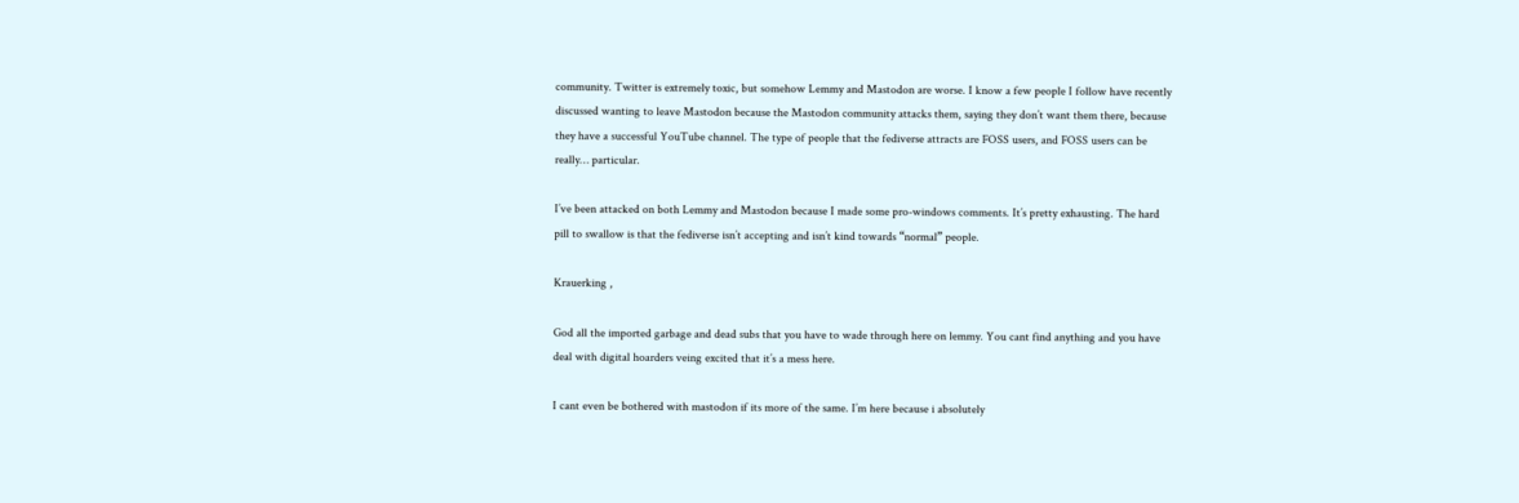community. Twitter is extremely toxic, but somehow Lemmy and Mastodon are worse. I know a few people I follow have recently discussed wanting to leave Mastodon because the Mastodon community attacks them, saying they don’t want them there, because they have a successful YouTube channel. The type of people that the fediverse attracts are FOSS users, and FOSS users can be really… particular.

I’ve been attacked on both Lemmy and Mastodon because I made some pro-windows comments. It’s pretty exhausting. The hard pill to swallow is that the fediverse isn’t accepting and isn’t kind towards “normal” people.

Krauerking ,

God all the imported garbage and dead subs that you have to wade through here on lemmy. You cant find anything and you have deal with digital hoarders veing excited that it’s a mess here.

I cant even be bothered with mastodon if its more of the same. I’m here because i absolutely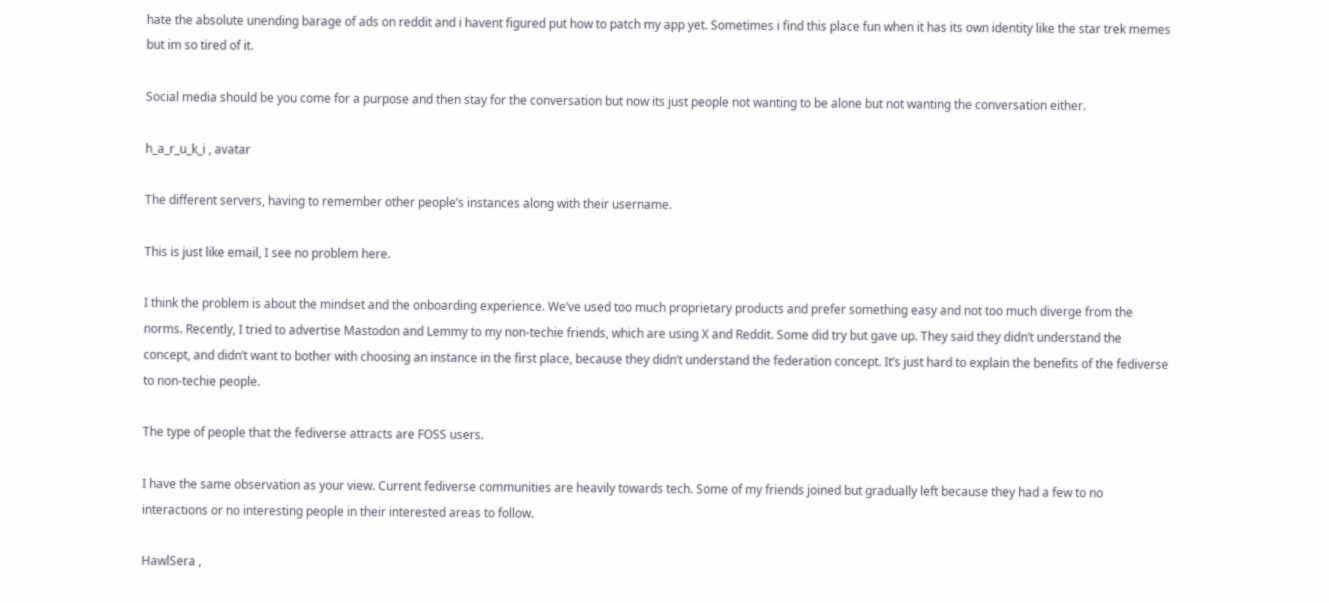hate the absolute unending barage of ads on reddit and i havent figured put how to patch my app yet. Sometimes i find this place fun when it has its own identity like the star trek memes but im so tired of it.

Social media should be you come for a purpose and then stay for the conversation but now its just people not wanting to be alone but not wanting the conversation either.

h_a_r_u_k_i , avatar

The different servers, having to remember other people’s instances along with their username.

This is just like email, I see no problem here.

I think the problem is about the mindset and the onboarding experience. We’ve used too much proprietary products and prefer something easy and not too much diverge from the norms. Recently, I tried to advertise Mastodon and Lemmy to my non-techie friends, which are using X and Reddit. Some did try but gave up. They said they didn’t understand the concept, and didn’t want to bother with choosing an instance in the first place, because they didn’t understand the federation concept. It’s just hard to explain the benefits of the fediverse to non-techie people.

The type of people that the fediverse attracts are FOSS users.

I have the same observation as your view. Current fediverse communities are heavily towards tech. Some of my friends joined but gradually left because they had a few to no interactions or no interesting people in their interested areas to follow.

HawlSera ,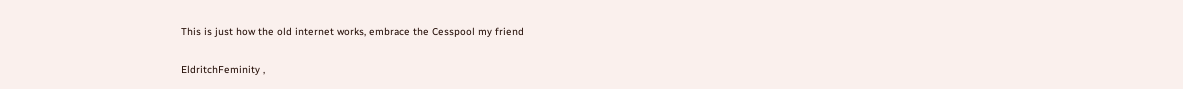This is just how the old internet works, embrace the Cesspool my friend

EldritchFeminity ,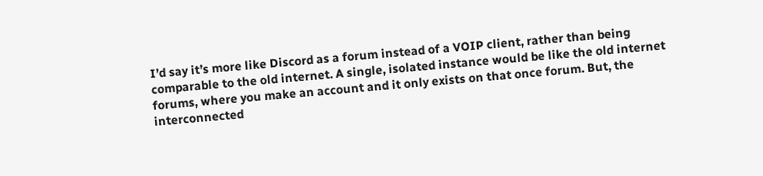I’d say it’s more like Discord as a forum instead of a VOIP client, rather than being comparable to the old internet. A single, isolated instance would be like the old internet forums, where you make an account and it only exists on that once forum. But, the interconnected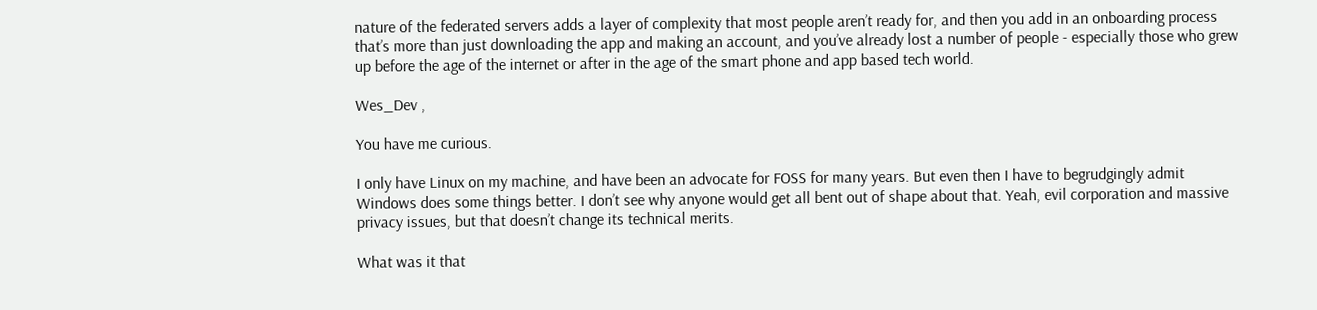nature of the federated servers adds a layer of complexity that most people aren’t ready for, and then you add in an onboarding process that’s more than just downloading the app and making an account, and you’ve already lost a number of people - especially those who grew up before the age of the internet or after in the age of the smart phone and app based tech world.

Wes_Dev ,

You have me curious.

I only have Linux on my machine, and have been an advocate for FOSS for many years. But even then I have to begrudgingly admit Windows does some things better. I don’t see why anyone would get all bent out of shape about that. Yeah, evil corporation and massive privacy issues, but that doesn’t change its technical merits.

What was it that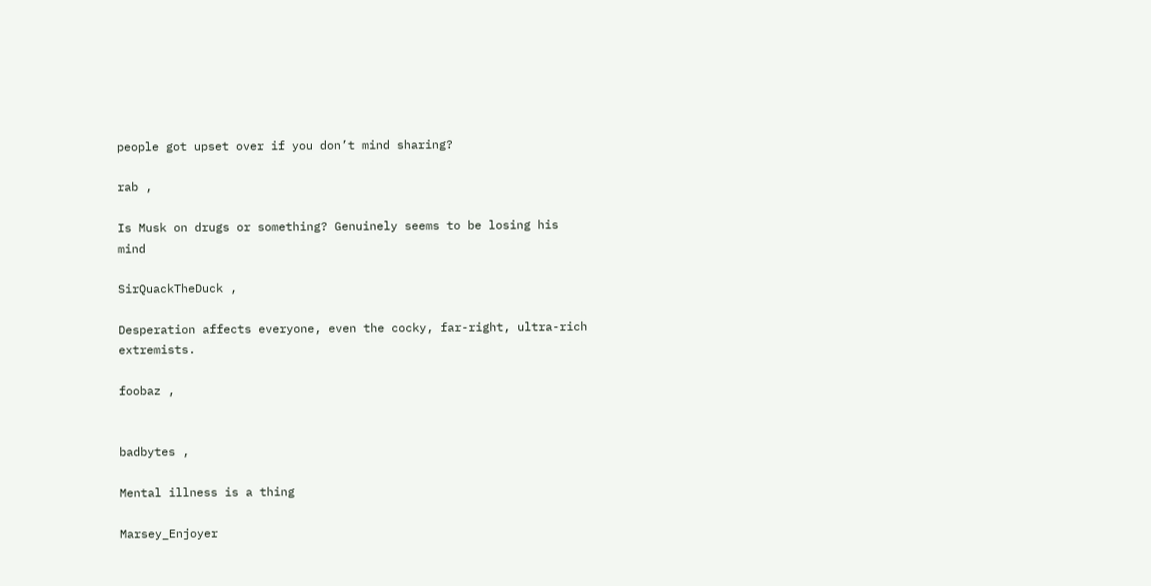people got upset over if you don’t mind sharing?

rab ,

Is Musk on drugs or something? Genuinely seems to be losing his mind

SirQuackTheDuck ,

Desperation affects everyone, even the cocky, far-right, ultra-rich extremists.

foobaz ,


badbytes ,

Mental illness is a thing

Marsey_Enjoyer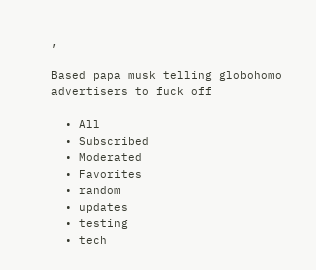,

Based papa musk telling globohomo advertisers to fuck off

  • All
  • Subscribed
  • Moderated
  • Favorites
  • random
  • updates
  • testing
  • tech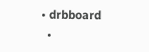• drbboard
  •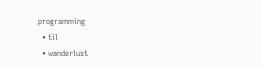programming
  • til
  • wanderlust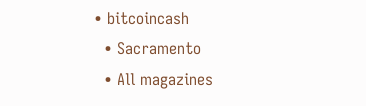• bitcoincash
  • Sacramento
  • All magazines